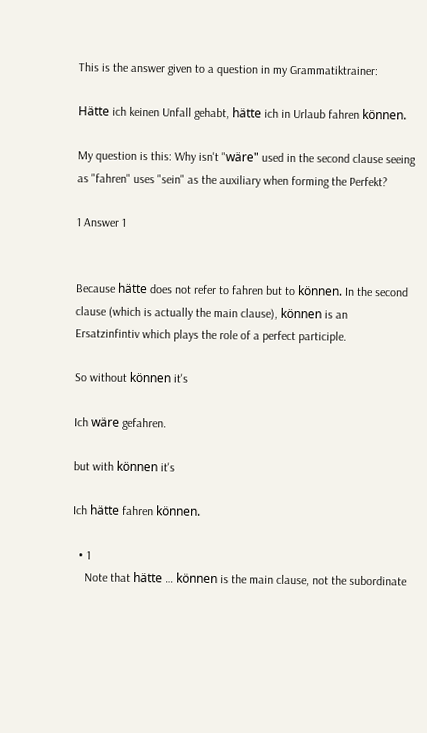This is the answer given to a question in my Grammatiktrainer:

Hätte ich keinen Unfall gehabt, hätte ich in Urlaub fahren können.

My question is this: Why isn't "wäre" used in the second clause seeing as "fahren" uses "sein" as the auxiliary when forming the Perfekt?

1 Answer 1


Because hätte does not refer to fahren but to können. In the second clause (which is actually the main clause), können is an Ersatzinfintiv which plays the role of a perfect participle.

So without können it's

Ich wäre gefahren.

but with können it's

Ich hätte fahren können.

  • 1
    Note that hätte … können is the main clause, not the subordinate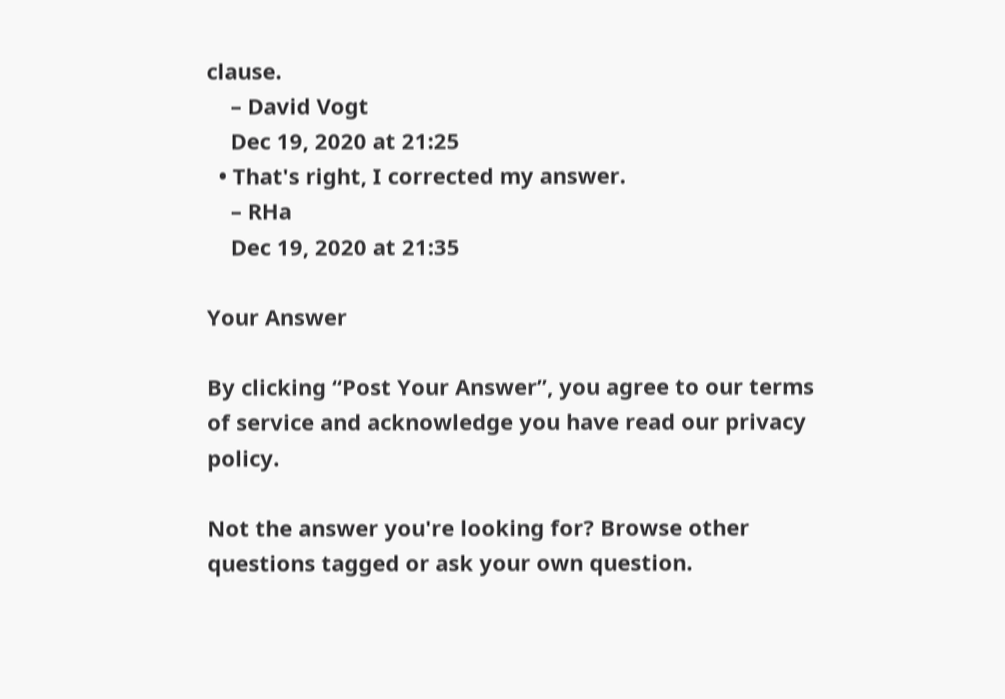clause.
    – David Vogt
    Dec 19, 2020 at 21:25
  • That's right, I corrected my answer.
    – RHa
    Dec 19, 2020 at 21:35

Your Answer

By clicking “Post Your Answer”, you agree to our terms of service and acknowledge you have read our privacy policy.

Not the answer you're looking for? Browse other questions tagged or ask your own question.